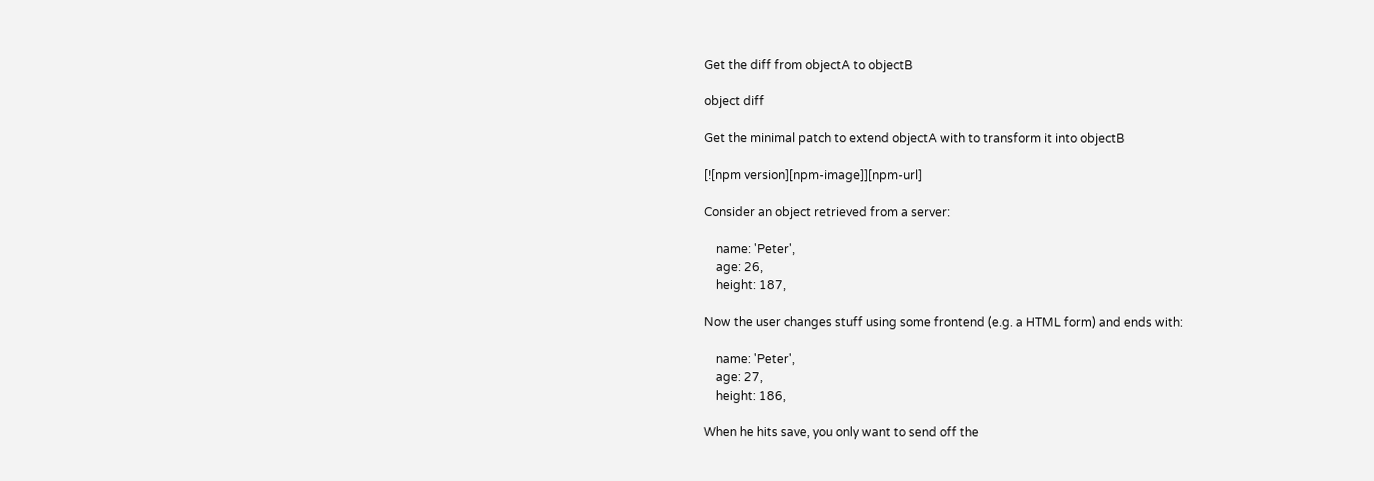Get the diff from objectA to objectB

object diff

Get the minimal patch to extend objectA with to transform it into objectB

[![npm version][npm-image]][npm-url]

Consider an object retrieved from a server:

    name: 'Peter',
    age: 26,
    height: 187,

Now the user changes stuff using some frontend (e.g. a HTML form) and ends with:

    name: 'Peter',
    age: 27,
    height: 186,

When he hits save, you only want to send off the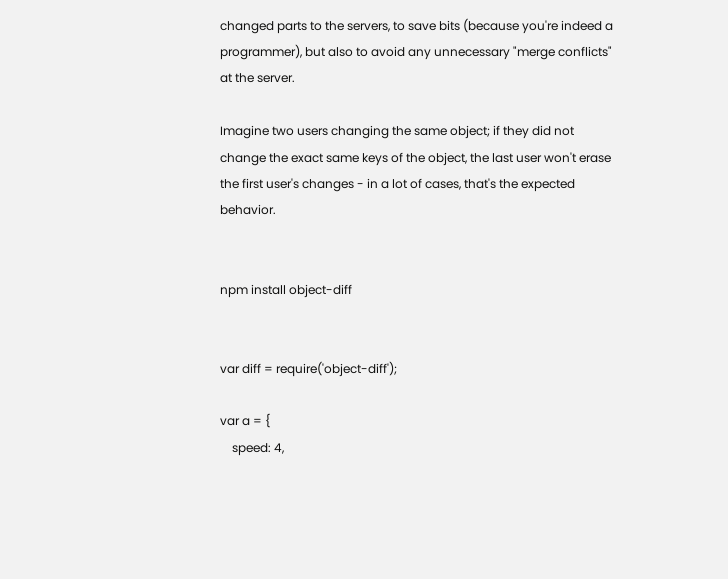changed parts to the servers, to save bits (because you're indeed a programmer), but also to avoid any unnecessary "merge conflicts" at the server.

Imagine two users changing the same object; if they did not change the exact same keys of the object, the last user won't erase the first user's changes - in a lot of cases, that's the expected behavior.


npm install object-diff


var diff = require('object-diff');

var a = {
    speed: 4,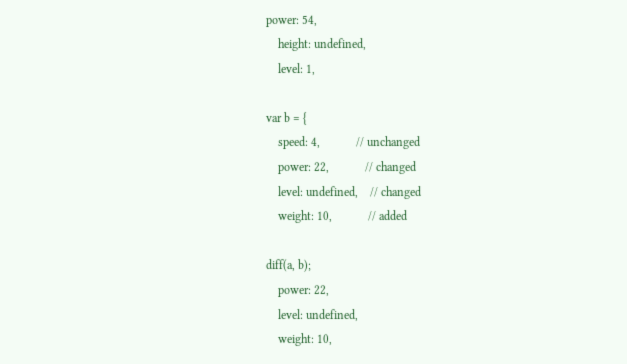power: 54,
    height: undefined,
    level: 1,

var b = {
    speed: 4,            // unchanged
    power: 22,            // changed
    level: undefined,    // changed
    weight: 10,            // added

diff(a, b);
    power: 22,
    level: undefined,
    weight: 10,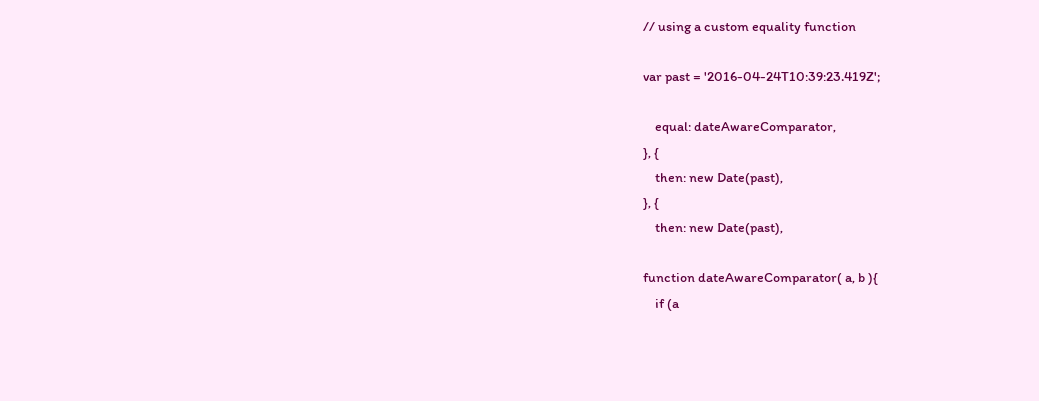// using a custom equality function

var past = '2016-04-24T10:39:23.419Z';

    equal: dateAwareComparator,
}, {
    then: new Date(past),
}, {
    then: new Date(past),

function dateAwareComparator( a, b ){
    if (a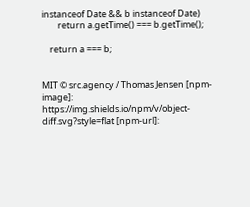instanceof Date && b instanceof Date)
        return a.getTime() === b.getTime();

    return a === b;


MIT © src.agency / Thomas Jensen [npm-image]: https://img.shields.io/npm/v/object-diff.svg?style=flat [npm-url]: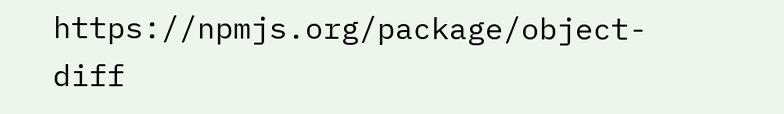https://npmjs.org/package/object-diff